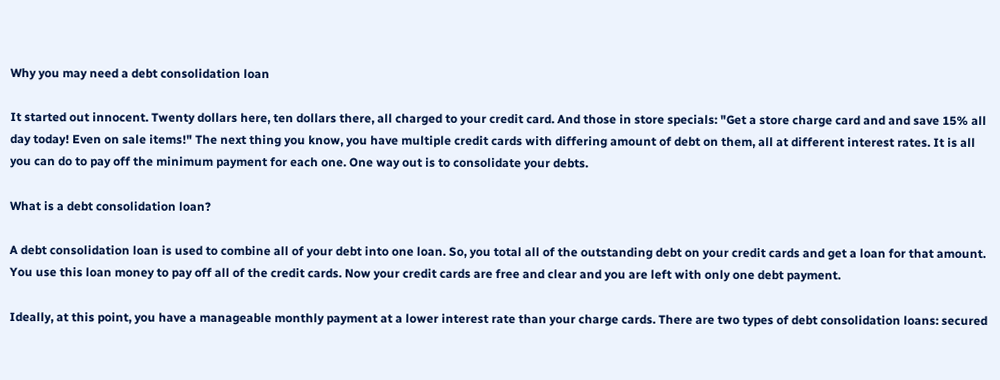Why you may need a debt consolidation loan

It started out innocent. Twenty dollars here, ten dollars there, all charged to your credit card. And those in store specials: "Get a store charge card and and save 15% all day today! Even on sale items!" The next thing you know, you have multiple credit cards with differing amount of debt on them, all at different interest rates. It is all you can do to pay off the minimum payment for each one. One way out is to consolidate your debts.

What is a debt consolidation loan?

A debt consolidation loan is used to combine all of your debt into one loan. So, you total all of the outstanding debt on your credit cards and get a loan for that amount. You use this loan money to pay off all of the credit cards. Now your credit cards are free and clear and you are left with only one debt payment.

Ideally, at this point, you have a manageable monthly payment at a lower interest rate than your charge cards. There are two types of debt consolidation loans: secured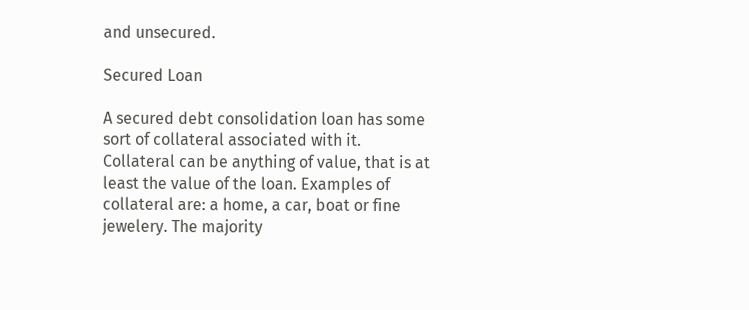and unsecured.

Secured Loan

A secured debt consolidation loan has some sort of collateral associated with it. Collateral can be anything of value, that is at least the value of the loan. Examples of collateral are: a home, a car, boat or fine jewelery. The majority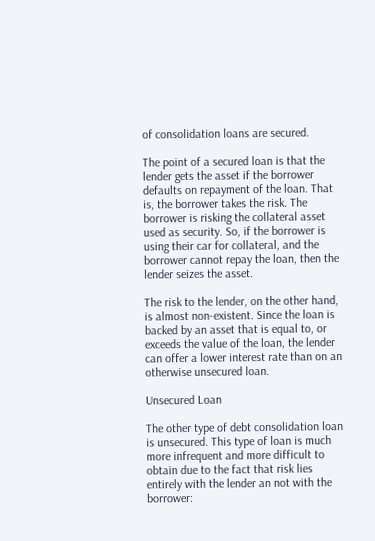of consolidation loans are secured.

The point of a secured loan is that the lender gets the asset if the borrower defaults on repayment of the loan. That is, the borrower takes the risk. The borrower is risking the collateral asset used as security. So, if the borrower is using their car for collateral, and the borrower cannot repay the loan, then the lender seizes the asset.

The risk to the lender, on the other hand, is almost non-existent. Since the loan is backed by an asset that is equal to, or exceeds the value of the loan, the lender can offer a lower interest rate than on an otherwise unsecured loan.

Unsecured Loan

The other type of debt consolidation loan is unsecured. This type of loan is much more infrequent and more difficult to obtain due to the fact that risk lies entirely with the lender an not with the borrower: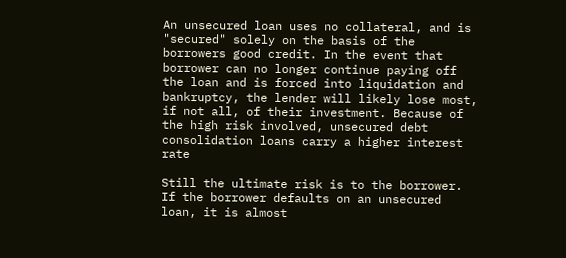An unsecured loan uses no collateral, and is "secured" solely on the basis of the borrowers good credit. In the event that borrower can no longer continue paying off the loan and is forced into liquidation and bankruptcy, the lender will likely lose most, if not all, of their investment. Because of the high risk involved, unsecured debt consolidation loans carry a higher interest rate

Still the ultimate risk is to the borrower. If the borrower defaults on an unsecured loan, it is almost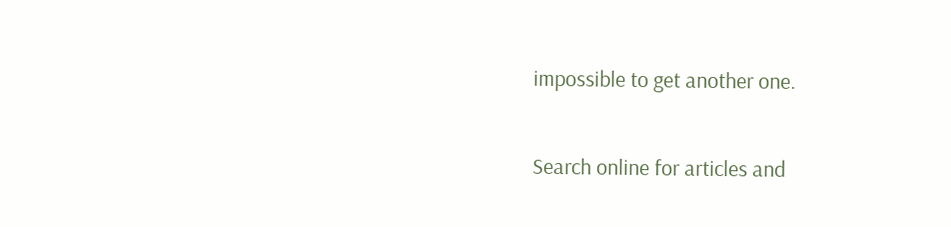impossible to get another one.

Search online for articles and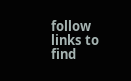follow links to find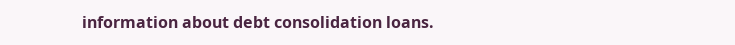information about debt consolidation loans.